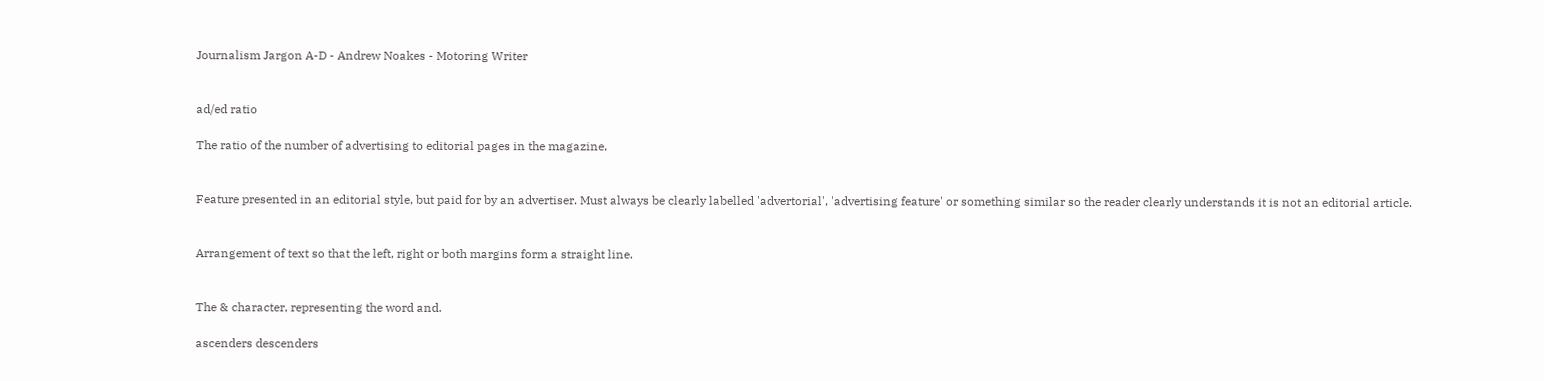Journalism Jargon A-D - Andrew Noakes - Motoring Writer


ad/ed ratio

The ratio of the number of advertising to editorial pages in the magazine.


Feature presented in an editorial style, but paid for by an advertiser. Must always be clearly labelled 'advertorial', 'advertising feature' or something similar so the reader clearly understands it is not an editorial article.


Arrangement of text so that the left, right or both margins form a straight line.


The & character, representing the word and.

ascenders descenders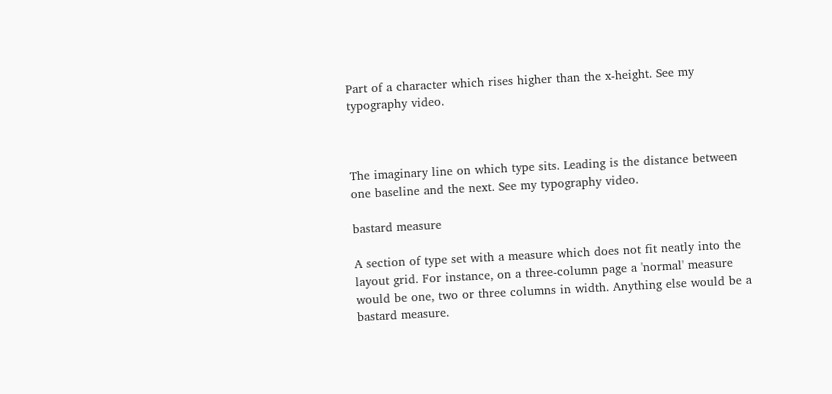Part of a character which rises higher than the x-height. See my typography video.



The imaginary line on which type sits. Leading is the distance between one baseline and the next. See my typography video.

bastard measure

A section of type set with a measure which does not fit neatly into the layout grid. For instance, on a three-column page a 'normal' measure would be one, two or three columns in width. Anything else would be a bastard measure.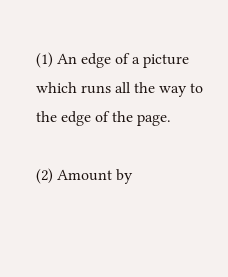(1) An edge of a picture which runs all the way to the edge of the page.

(2) Amount by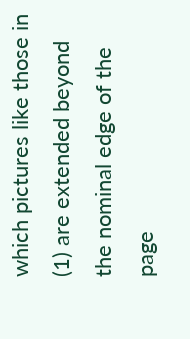which pictures like those in (1) are extended beyond the nominal edge of the page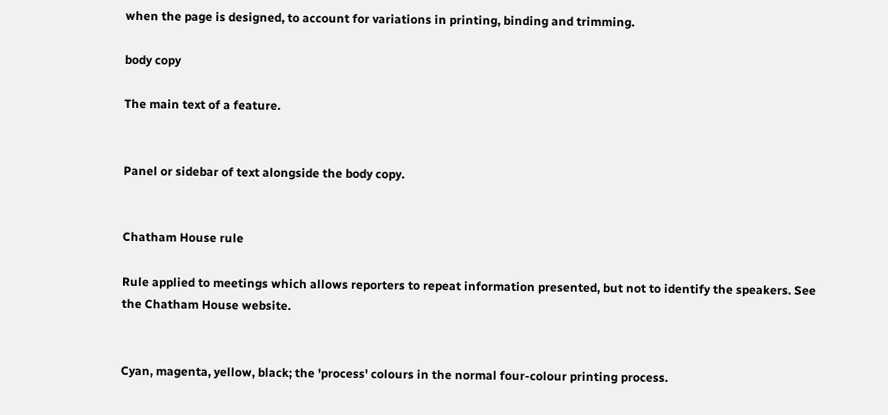when the page is designed, to account for variations in printing, binding and trimming.

body copy

The main text of a feature.


Panel or sidebar of text alongside the body copy.


Chatham House rule

Rule applied to meetings which allows reporters to repeat information presented, but not to identify the speakers. See the Chatham House website.


Cyan, magenta, yellow, black; the 'process' colours in the normal four-colour printing process.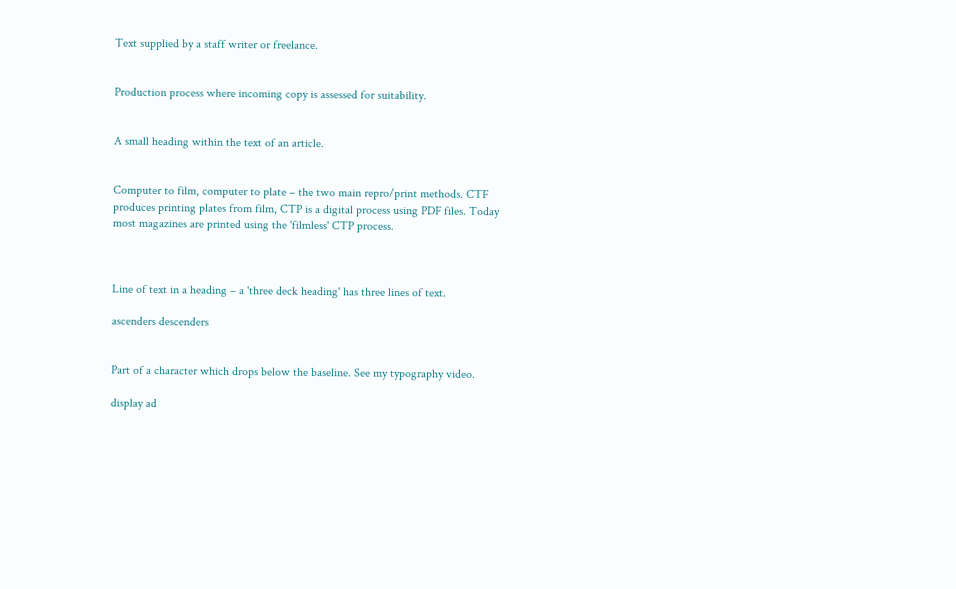Text supplied by a staff writer or freelance.


Production process where incoming copy is assessed for suitability.


A small heading within the text of an article.


Computer to film, computer to plate – the two main repro/print methods. CTF produces printing plates from film, CTP is a digital process using PDF files. Today most magazines are printed using the 'filmless' CTP process.



Line of text in a heading – a 'three deck heading' has three lines of text.

ascenders descenders


Part of a character which drops below the baseline. See my typography video.

display ad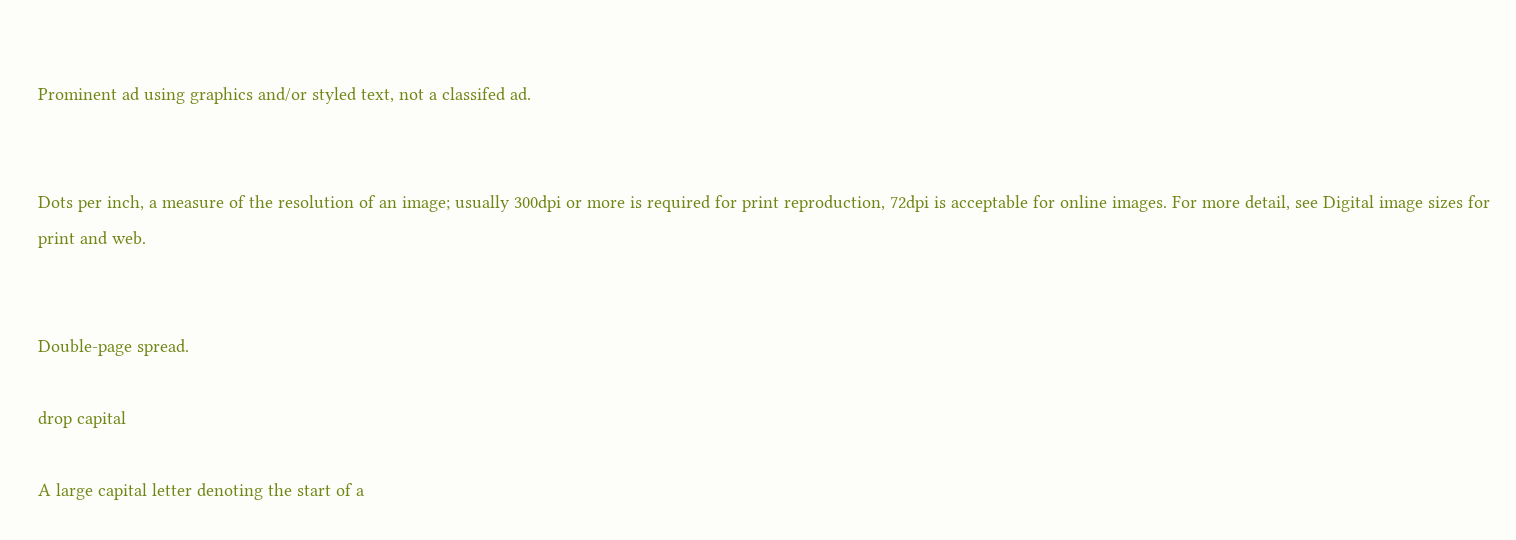Prominent ad using graphics and/or styled text, not a classifed ad.


Dots per inch, a measure of the resolution of an image; usually 300dpi or more is required for print reproduction, 72dpi is acceptable for online images. For more detail, see Digital image sizes for print and web.


Double-page spread.

drop capital

A large capital letter denoting the start of a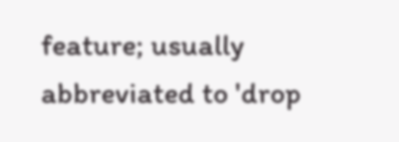feature; usually abbreviated to 'drop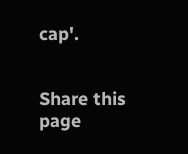cap'.


Share this page